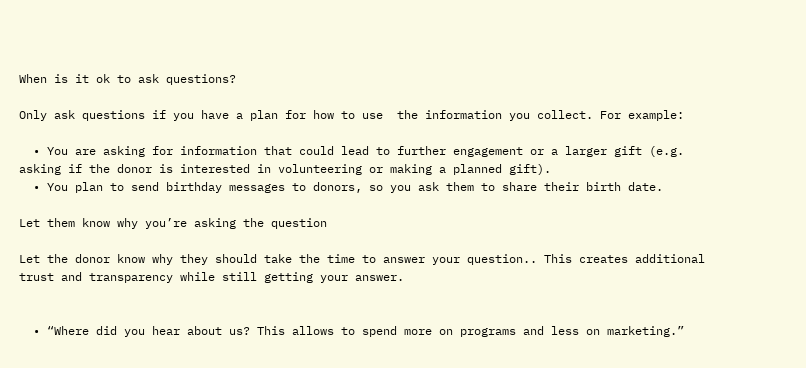When is it ok to ask questions?

Only ask questions if you have a plan for how to use  the information you collect. For example:

  • You are asking for information that could lead to further engagement or a larger gift (e.g. asking if the donor is interested in volunteering or making a planned gift).
  • You plan to send birthday messages to donors, so you ask them to share their birth date.

Let them know why you’re asking the question

Let the donor know why they should take the time to answer your question.. This creates additional trust and transparency while still getting your answer.


  • “Where did you hear about us? This allows to spend more on programs and less on marketing.”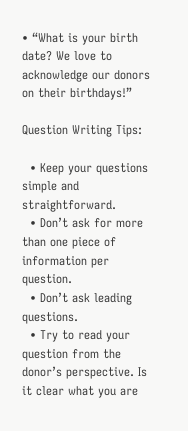• “What is your birth date? We love to acknowledge our donors on their birthdays!”

Question Writing Tips:

  • Keep your questions simple and straightforward.
  • Don’t ask for more than one piece of information per question.
  • Don’t ask leading questions.
  • Try to read your question from the donor’s perspective. Is it clear what you are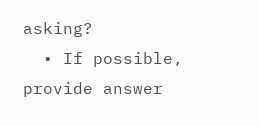asking?
  • If possible, provide answer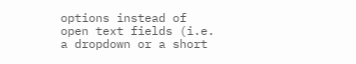options instead of open text fields (i.e. a dropdown or a short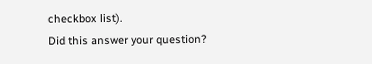checkbox list).
Did this answer your question?